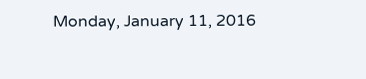Monday, January 11, 2016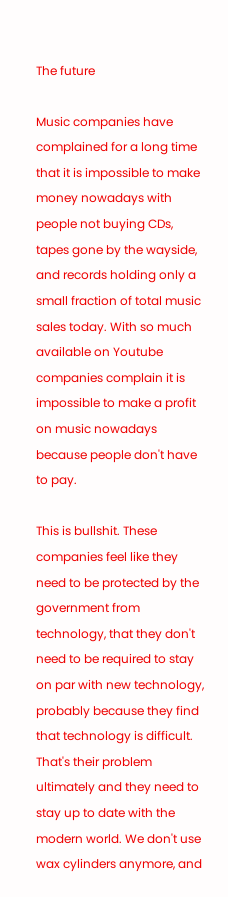The future

Music companies have complained for a long time that it is impossible to make money nowadays with people not buying CDs, tapes gone by the wayside, and records holding only a small fraction of total music sales today. With so much available on Youtube companies complain it is impossible to make a profit on music nowadays because people don't have to pay.

This is bullshit. These companies feel like they need to be protected by the government from technology, that they don't need to be required to stay on par with new technology, probably because they find that technology is difficult. That's their problem ultimately and they need to stay up to date with the modern world. We don't use wax cylinders anymore, and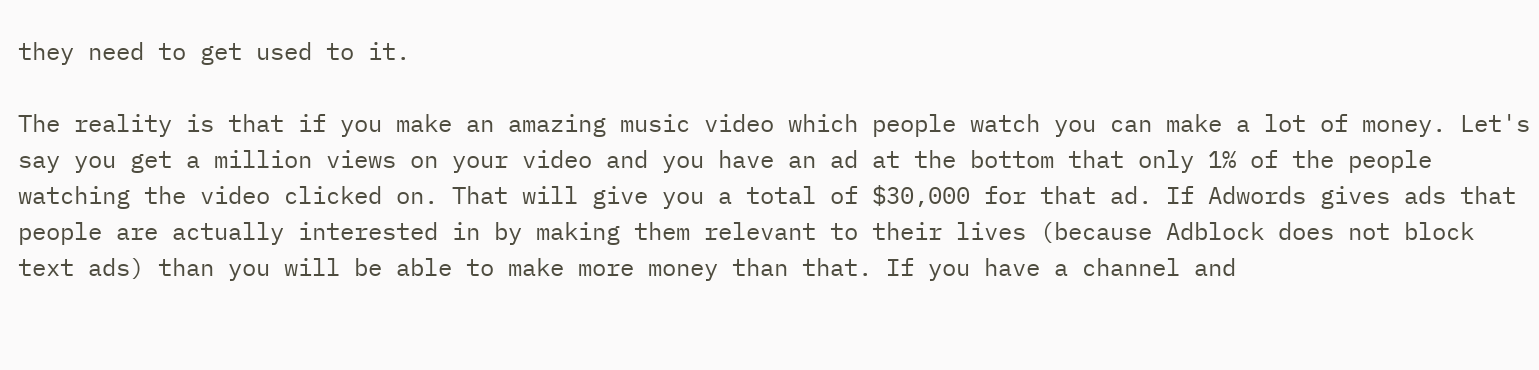they need to get used to it.

The reality is that if you make an amazing music video which people watch you can make a lot of money. Let's say you get a million views on your video and you have an ad at the bottom that only 1% of the people watching the video clicked on. That will give you a total of $30,000 for that ad. If Adwords gives ads that people are actually interested in by making them relevant to their lives (because Adblock does not block text ads) than you will be able to make more money than that. If you have a channel and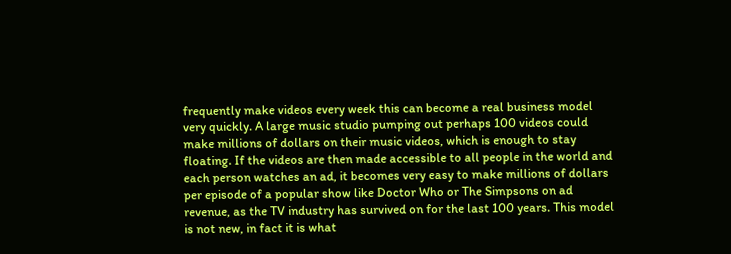frequently make videos every week this can become a real business model very quickly. A large music studio pumping out perhaps 100 videos could make millions of dollars on their music videos, which is enough to stay floating. If the videos are then made accessible to all people in the world and each person watches an ad, it becomes very easy to make millions of dollars per episode of a popular show like Doctor Who or The Simpsons on ad revenue, as the TV industry has survived on for the last 100 years. This model is not new, in fact it is what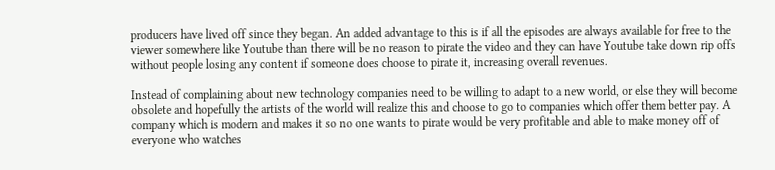producers have lived off since they began. An added advantage to this is if all the episodes are always available for free to the viewer somewhere like Youtube than there will be no reason to pirate the video and they can have Youtube take down rip offs without people losing any content if someone does choose to pirate it, increasing overall revenues.

Instead of complaining about new technology companies need to be willing to adapt to a new world, or else they will become obsolete and hopefully the artists of the world will realize this and choose to go to companies which offer them better pay. A company which is modern and makes it so no one wants to pirate would be very profitable and able to make money off of everyone who watches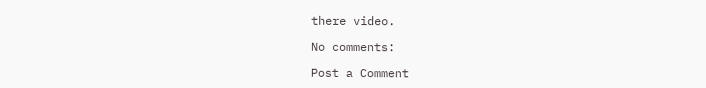there video.

No comments:

Post a Comment